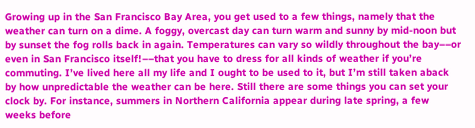Growing up in the San Francisco Bay Area, you get used to a few things, namely that the weather can turn on a dime. A foggy, overcast day can turn warm and sunny by mid-noon but by sunset the fog rolls back in again. Temperatures can vary so wildly throughout the bay––or even in San Francisco itself!––that you have to dress for all kinds of weather if you’re commuting. I’ve lived here all my life and I ought to be used to it, but I’m still taken aback by how unpredictable the weather can be here. Still there are some things you can set your clock by. For instance, summers in Northern California appear during late spring, a few weeks before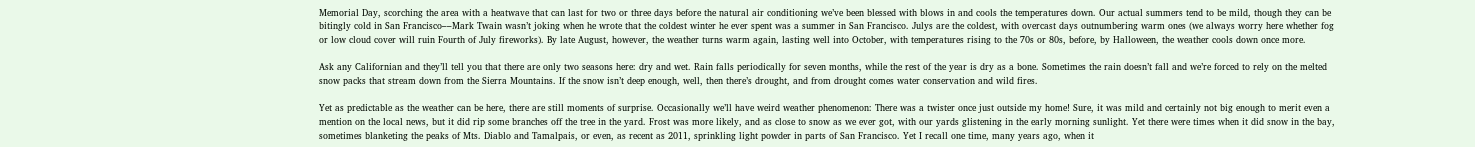Memorial Day, scorching the area with a heatwave that can last for two or three days before the natural air conditioning we’ve been blessed with blows in and cools the temperatures down. Our actual summers tend to be mild, though they can be bitingly cold in San Francisco––Mark Twain wasn’t joking when he wrote that the coldest winter he ever spent was a summer in San Francisco. Julys are the coldest, with overcast days outnumbering warm ones (we always worry here whether fog or low cloud cover will ruin Fourth of July fireworks). By late August, however, the weather turns warm again, lasting well into October, with temperatures rising to the 70s or 80s, before, by Halloween, the weather cools down once more.

Ask any Californian and they’ll tell you that there are only two seasons here: dry and wet. Rain falls periodically for seven months, while the rest of the year is dry as a bone. Sometimes the rain doesn’t fall and we’re forced to rely on the melted snow packs that stream down from the Sierra Mountains. If the snow isn’t deep enough, well, then there’s drought, and from drought comes water conservation and wild fires.

Yet as predictable as the weather can be here, there are still moments of surprise. Occasionally we’ll have weird weather phenomenon: There was a twister once just outside my home! Sure, it was mild and certainly not big enough to merit even a mention on the local news, but it did rip some branches off the tree in the yard. Frost was more likely, and as close to snow as we ever got, with our yards glistening in the early morning sunlight. Yet there were times when it did snow in the bay, sometimes blanketing the peaks of Mts. Diablo and Tamalpais, or even, as recent as 2011, sprinkling light powder in parts of San Francisco. Yet I recall one time, many years ago, when it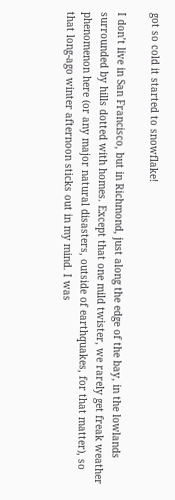got so cold it started to snowflake!

I don’t live in San Francisco, but in Richmond, just along the edge of the bay, in the lowlands surrounded by hills dotted with homes. Except that one mild twister, we rarely get freak weather phenomenon here (or any major natural disasters, outside of earthquakes, for that matter), so that long-ago winter afternoon sticks out in my mind. I was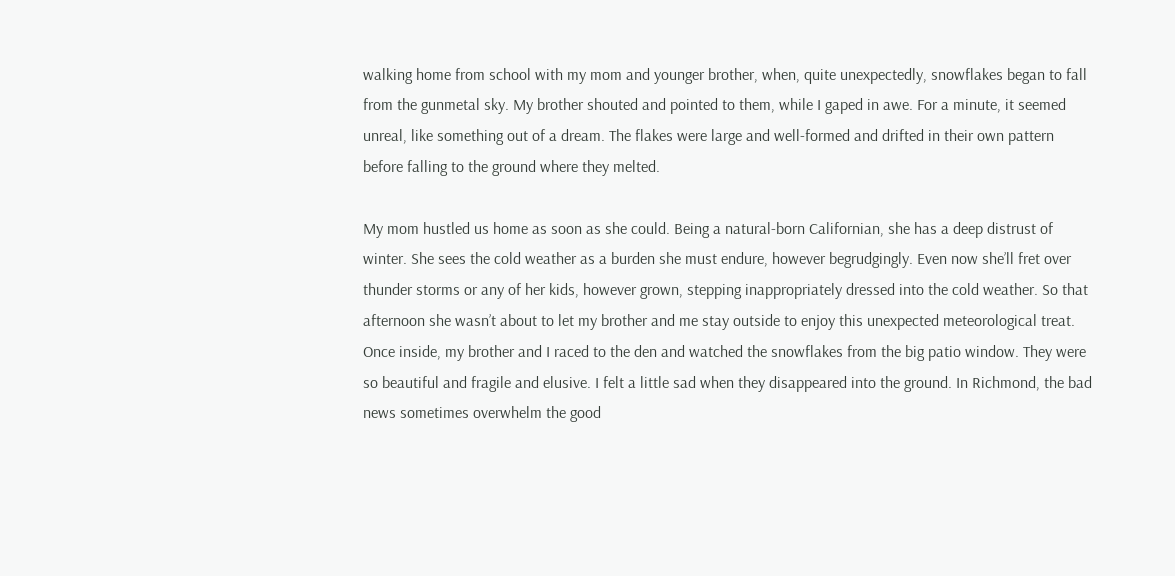walking home from school with my mom and younger brother, when, quite unexpectedly, snowflakes began to fall from the gunmetal sky. My brother shouted and pointed to them, while I gaped in awe. For a minute, it seemed unreal, like something out of a dream. The flakes were large and well-formed and drifted in their own pattern before falling to the ground where they melted.

My mom hustled us home as soon as she could. Being a natural-born Californian, she has a deep distrust of winter. She sees the cold weather as a burden she must endure, however begrudgingly. Even now she’ll fret over thunder storms or any of her kids, however grown, stepping inappropriately dressed into the cold weather. So that afternoon she wasn’t about to let my brother and me stay outside to enjoy this unexpected meteorological treat. Once inside, my brother and I raced to the den and watched the snowflakes from the big patio window. They were so beautiful and fragile and elusive. I felt a little sad when they disappeared into the ground. In Richmond, the bad news sometimes overwhelm the good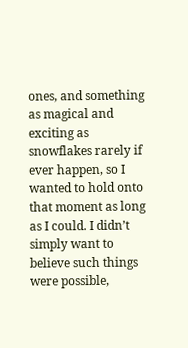ones, and something as magical and exciting as snowflakes rarely if ever happen, so I wanted to hold onto that moment as long as I could. I didn’t simply want to believe such things were possible,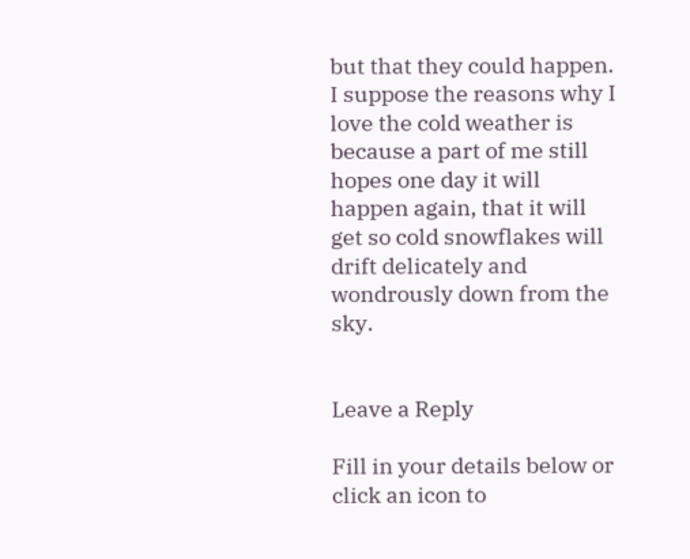but that they could happen. I suppose the reasons why I love the cold weather is because a part of me still hopes one day it will happen again, that it will get so cold snowflakes will drift delicately and wondrously down from the sky.


Leave a Reply

Fill in your details below or click an icon to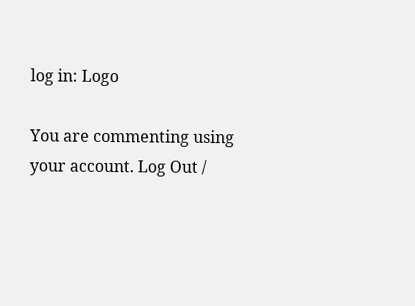log in: Logo

You are commenting using your account. Log Out /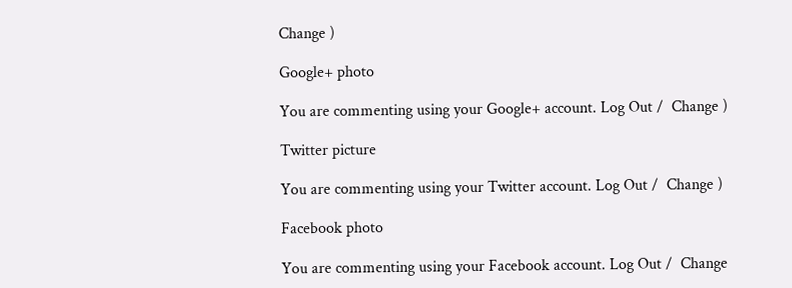Change )

Google+ photo

You are commenting using your Google+ account. Log Out /  Change )

Twitter picture

You are commenting using your Twitter account. Log Out /  Change )

Facebook photo

You are commenting using your Facebook account. Log Out /  Change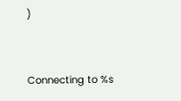)


Connecting to %s